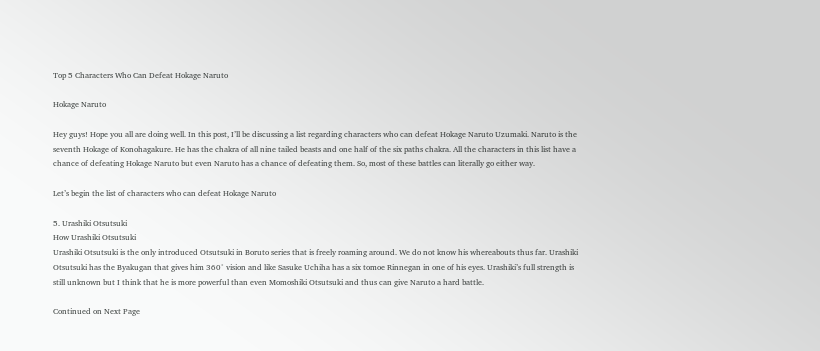Top 5 Characters Who Can Defeat Hokage Naruto

Hokage Naruto

Hey guys! Hope you all are doing well. In this post, I’ll be discussing a list regarding characters who can defeat Hokage Naruto Uzumaki. Naruto is the seventh Hokage of Konohagakure. He has the chakra of all nine tailed beasts and one half of the six paths chakra. All the characters in this list have a chance of defeating Hokage Naruto but even Naruto has a chance of defeating them. So, most of these battles can literally go either way.

Let’s begin the list of characters who can defeat Hokage Naruto

5. Urashiki Otsutsuki
How Urashiki Otsutsuki
Urashiki Otsutsuki is the only introduced Otsutsuki in Boruto series that is freely roaming around. We do not know his whereabouts thus far. Urashiki Otsutsuki has the Byakugan that gives him 360° vision and like Sasuke Uchiha has a six tomoe Rinnegan in one of his eyes. Urashiki’s full strength is still unknown but I think that he is more powerful than even Momoshiki Otsutsuki and thus can give Naruto a hard battle.

Continued on Next Page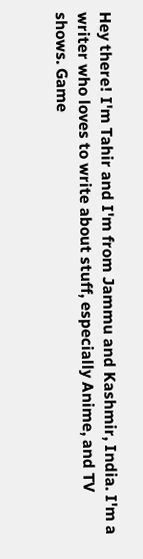Hey there! I'm Tahir and I'm from Jammu and Kashmir, India. I'm a writer who loves to write about stuff, especially Anime, and TV shows. Game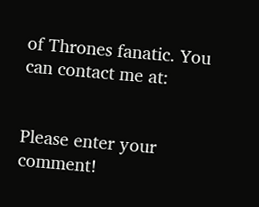of Thrones fanatic. You can contact me at:


Please enter your comment!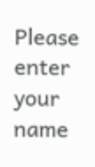Please enter your name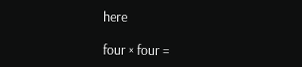here

four × four =